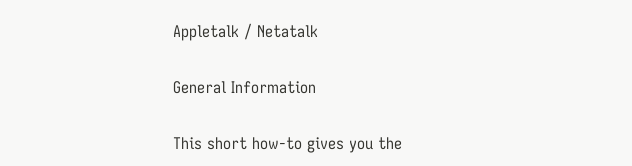Appletalk / Netatalk

General Information

This short how-to gives you the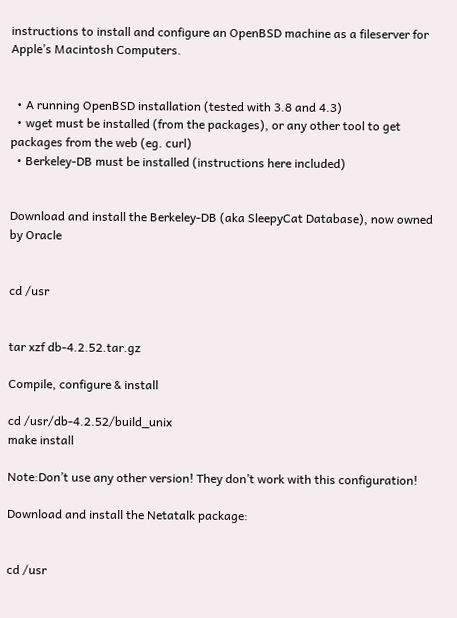instructions to install and configure an OpenBSD machine as a fileserver for Apple’s Macintosh Computers.


  • A running OpenBSD installation (tested with 3.8 and 4.3)
  • wget must be installed (from the packages), or any other tool to get packages from the web (eg. curl)
  • Berkeley-DB must be installed (instructions here included)


Download and install the Berkeley-DB (aka SleepyCat Database), now owned by Oracle


cd /usr


tar xzf db-4.2.52.tar.gz

Compile, configure & install

cd /usr/db-4.2.52/build_unix
make install

Note:Don’t use any other version! They don’t work with this configuration!

Download and install the Netatalk package:


cd /usr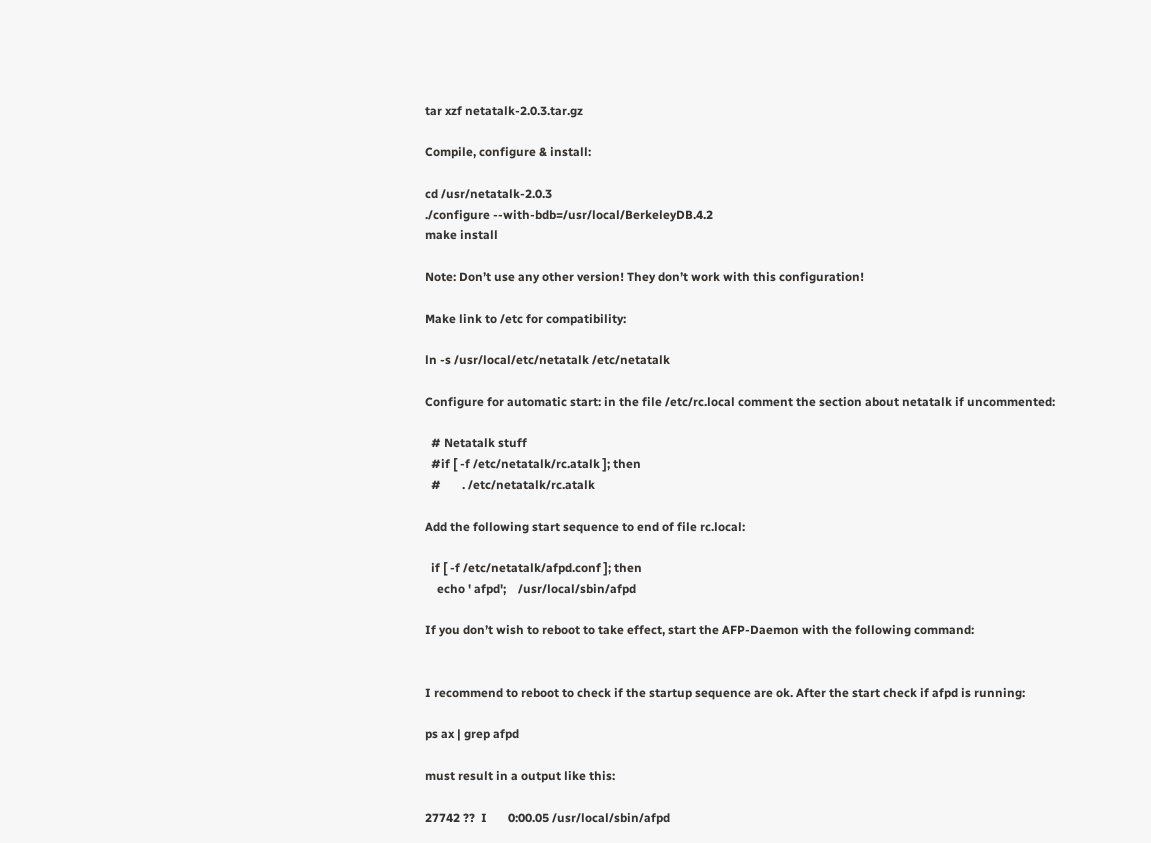tar xzf netatalk-2.0.3.tar.gz

Compile, configure & install:

cd /usr/netatalk-2.0.3
./configure --with-bdb=/usr/local/BerkeleyDB.4.2
make install

Note: Don’t use any other version! They don’t work with this configuration!

Make link to /etc for compatibility:

ln -s /usr/local/etc/netatalk /etc/netatalk

Configure for automatic start: in the file /etc/rc.local comment the section about netatalk if uncommented:

  # Netatalk stuff
  #if [ -f /etc/netatalk/rc.atalk ]; then
  #       . /etc/netatalk/rc.atalk

Add the following start sequence to end of file rc.local:

  if [ -f /etc/netatalk/afpd.conf ]; then
    echo ' afpd';    /usr/local/sbin/afpd

If you don’t wish to reboot to take effect, start the AFP-Daemon with the following command:


I recommend to reboot to check if the startup sequence are ok. After the start check if afpd is running:

ps ax | grep afpd

must result in a output like this:

27742 ??  I       0:00.05 /usr/local/sbin/afpd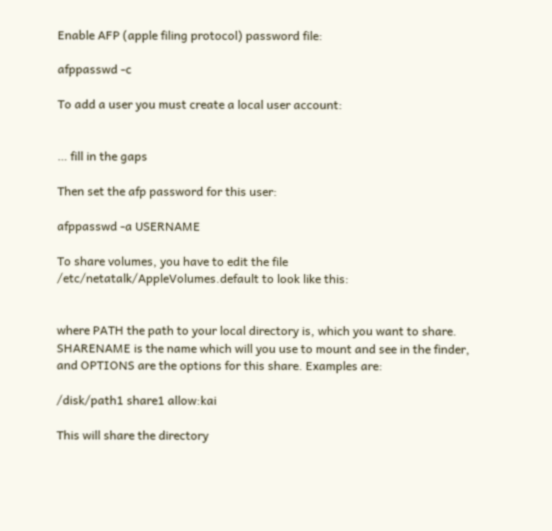Enable AFP (apple filing protocol) password file:

afppasswd -c

To add a user you must create a local user account:


… fill in the gaps

Then set the afp password for this user:

afppasswd -a USERNAME

To share volumes, you have to edit the file /etc/netatalk/AppleVolumes.default to look like this:


where PATH the path to your local directory is, which you want to share. SHARENAME is the name which will you use to mount and see in the finder, and OPTIONS are the options for this share. Examples are:

/disk/path1 share1 allow:kai

This will share the directory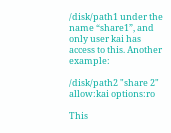/disk/path1 under the name “share1”, and only user kai has access to this. Another example:

/disk/path2 "share 2" allow:kai options:ro

This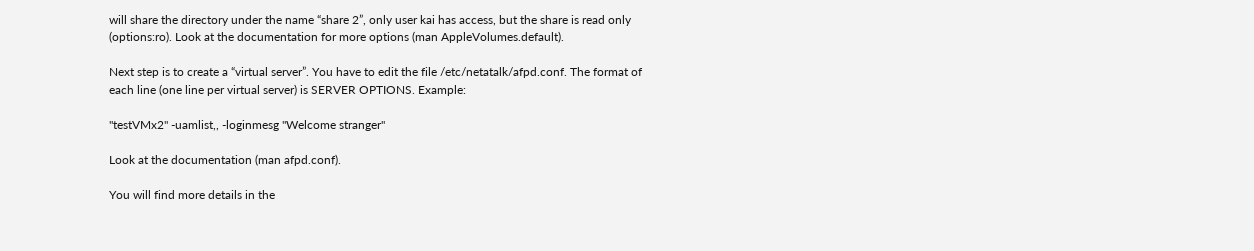will share the directory under the name “share 2”, only user kai has access, but the share is read only (options:ro). Look at the documentation for more options (man AppleVolumes.default).

Next step is to create a “virtual server”. You have to edit the file /etc/netatalk/afpd.conf. The format of each line (one line per virtual server) is SERVER OPTIONS. Example:

"testVMx2" -uamlist,, -loginmesg "Welcome stranger"

Look at the documentation (man afpd.conf).

You will find more details in the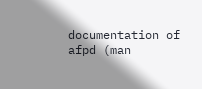documentation of afpd (man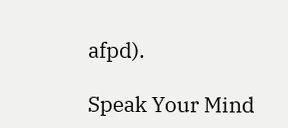afpd).

Speak Your Mind